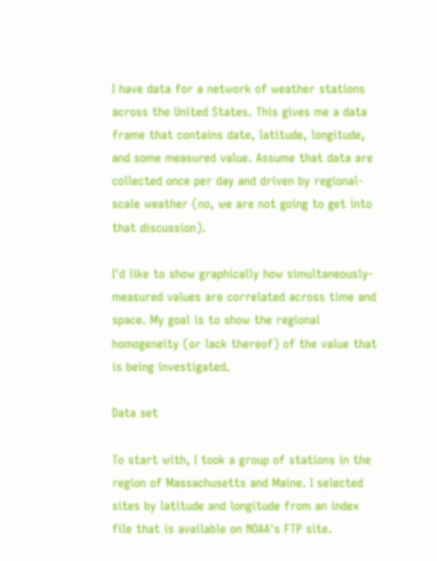I have data for a network of weather stations across the United States. This gives me a data frame that contains date, latitude, longitude, and some measured value. Assume that data are collected once per day and driven by regional-scale weather (no, we are not going to get into that discussion).

I'd like to show graphically how simultaneously-measured values are correlated across time and space. My goal is to show the regional homogeneity (or lack thereof) of the value that is being investigated.

Data set

To start with, I took a group of stations in the region of Massachusetts and Maine. I selected sites by latitude and longitude from an index file that is available on NOAA's FTP site.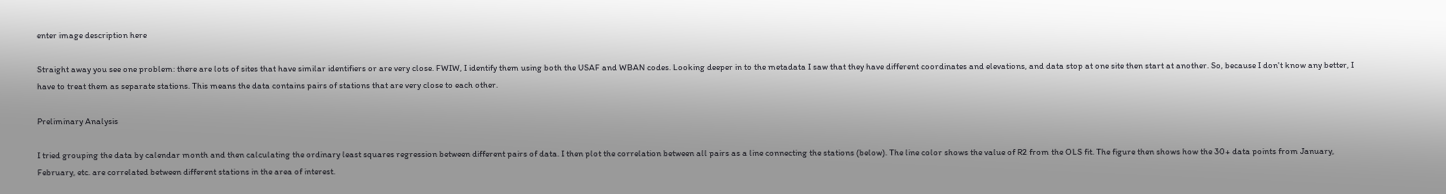enter image description here

Straight away you see one problem: there are lots of sites that have similar identifiers or are very close. FWIW, I identify them using both the USAF and WBAN codes. Looking deeper in to the metadata I saw that they have different coordinates and elevations, and data stop at one site then start at another. So, because I don't know any better, I have to treat them as separate stations. This means the data contains pairs of stations that are very close to each other.

Preliminary Analysis

I tried grouping the data by calendar month and then calculating the ordinary least squares regression between different pairs of data. I then plot the correlation between all pairs as a line connecting the stations (below). The line color shows the value of R2 from the OLS fit. The figure then shows how the 30+ data points from January, February, etc. are correlated between different stations in the area of interest.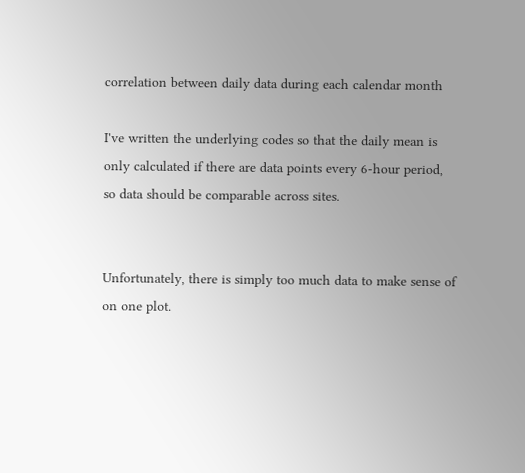correlation between daily data during each calendar month

I've written the underlying codes so that the daily mean is only calculated if there are data points every 6-hour period, so data should be comparable across sites.


Unfortunately, there is simply too much data to make sense of on one plot.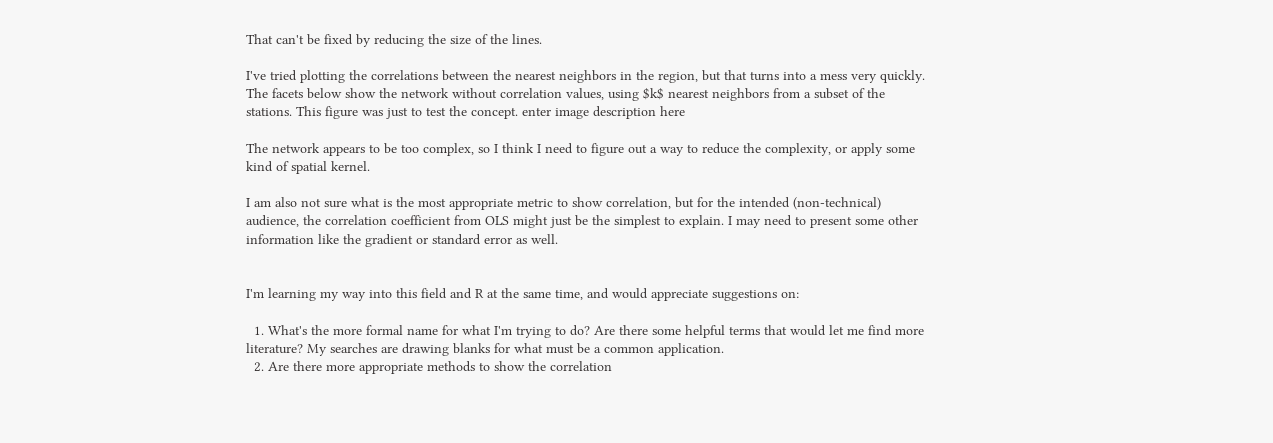That can't be fixed by reducing the size of the lines.

I've tried plotting the correlations between the nearest neighbors in the region, but that turns into a mess very quickly. The facets below show the network without correlation values, using $k$ nearest neighbors from a subset of the stations. This figure was just to test the concept. enter image description here

The network appears to be too complex, so I think I need to figure out a way to reduce the complexity, or apply some kind of spatial kernel.

I am also not sure what is the most appropriate metric to show correlation, but for the intended (non-technical) audience, the correlation coefficient from OLS might just be the simplest to explain. I may need to present some other information like the gradient or standard error as well.


I'm learning my way into this field and R at the same time, and would appreciate suggestions on:

  1. What's the more formal name for what I'm trying to do? Are there some helpful terms that would let me find more literature? My searches are drawing blanks for what must be a common application.
  2. Are there more appropriate methods to show the correlation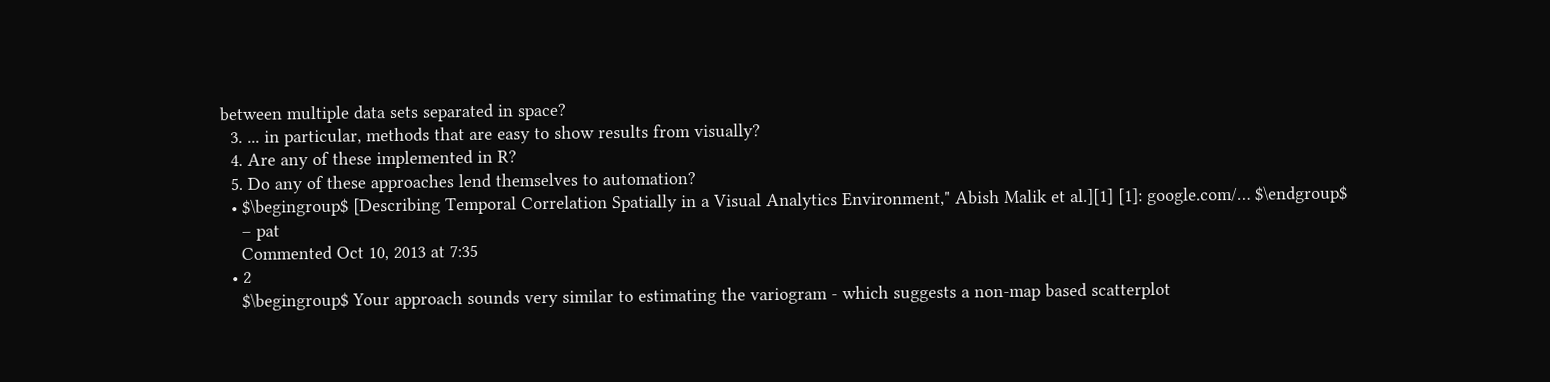between multiple data sets separated in space?
  3. ... in particular, methods that are easy to show results from visually?
  4. Are any of these implemented in R?
  5. Do any of these approaches lend themselves to automation?
  • $\begingroup$ [Describing Temporal Correlation Spatially in a Visual Analytics Environment," Abish Malik et al.][1] [1]: google.com/… $\endgroup$
    – pat
    Commented Oct 10, 2013 at 7:35
  • 2
    $\begingroup$ Your approach sounds very similar to estimating the variogram - which suggests a non-map based scatterplot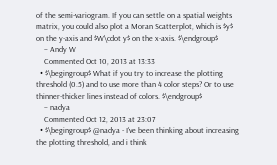of the semi-variogram. If you can settle on a spatial weights matrix, you could also plot a Moran Scatterplot, which is $y$ on the y-axis and $W\cdot y$ on the x-axis. $\endgroup$
    – Andy W
    Commented Oct 10, 2013 at 13:33
  • $\begingroup$ What if you try to increase the plotting threshold (0.5) and to use more than 4 color steps? Or to use thinner-thicker lines instead of colors. $\endgroup$
    – nadya
    Commented Oct 12, 2013 at 23:07
  • $\begingroup$ @nadya - I've been thinking about increasing the plotting threshold, and i think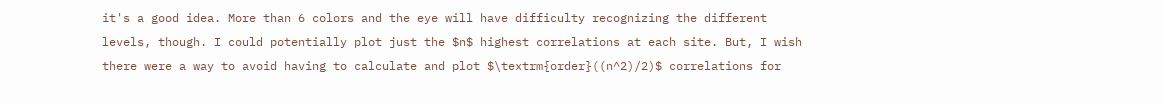it's a good idea. More than 6 colors and the eye will have difficulty recognizing the different levels, though. I could potentially plot just the $n$ highest correlations at each site. But, I wish there were a way to avoid having to calculate and plot $\textrm{order}((n^2)/2)$ correlations for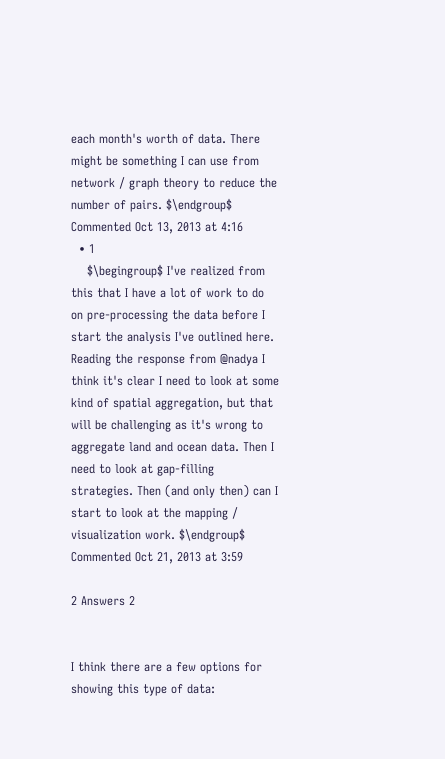each month's worth of data. There might be something I can use from network / graph theory to reduce the number of pairs. $\endgroup$ Commented Oct 13, 2013 at 4:16
  • 1
    $\begingroup$ I've realized from this that I have a lot of work to do on pre-processing the data before I start the analysis I've outlined here. Reading the response from @nadya I think it's clear I need to look at some kind of spatial aggregation, but that will be challenging as it's wrong to aggregate land and ocean data. Then I need to look at gap-filling strategies. Then (and only then) can I start to look at the mapping / visualization work. $\endgroup$ Commented Oct 21, 2013 at 3:59

2 Answers 2


I think there are a few options for showing this type of data: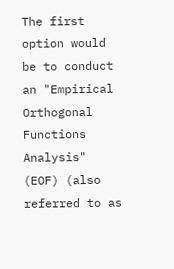The first option would be to conduct an "Empirical Orthogonal Functions Analysis" (EOF) (also referred to as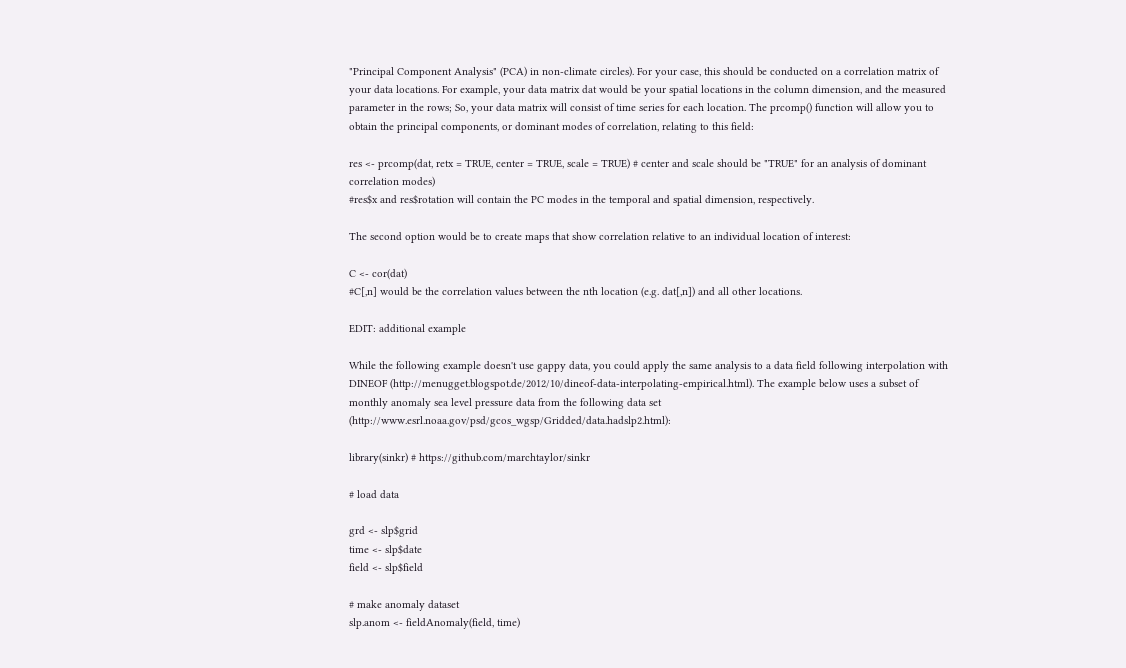"Principal Component Analysis" (PCA) in non-climate circles). For your case, this should be conducted on a correlation matrix of your data locations. For example, your data matrix dat would be your spatial locations in the column dimension, and the measured parameter in the rows; So, your data matrix will consist of time series for each location. The prcomp() function will allow you to obtain the principal components, or dominant modes of correlation, relating to this field:

res <- prcomp(dat, retx = TRUE, center = TRUE, scale = TRUE) # center and scale should be "TRUE" for an analysis of dominant correlation modes)
#res$x and res$rotation will contain the PC modes in the temporal and spatial dimension, respectively.

The second option would be to create maps that show correlation relative to an individual location of interest:

C <- cor(dat)
#C[,n] would be the correlation values between the nth location (e.g. dat[,n]) and all other locations.

EDIT: additional example

While the following example doesn't use gappy data, you could apply the same analysis to a data field following interpolation with DINEOF (http://menugget.blogspot.de/2012/10/dineof-data-interpolating-empirical.html). The example below uses a subset of monthly anomaly sea level pressure data from the following data set (http://www.esrl.noaa.gov/psd/gcos_wgsp/Gridded/data.hadslp2.html):

library(sinkr) # https://github.com/marchtaylor/sinkr

# load data

grd <- slp$grid
time <- slp$date
field <- slp$field

# make anomaly dataset
slp.anom <- fieldAnomaly(field, time)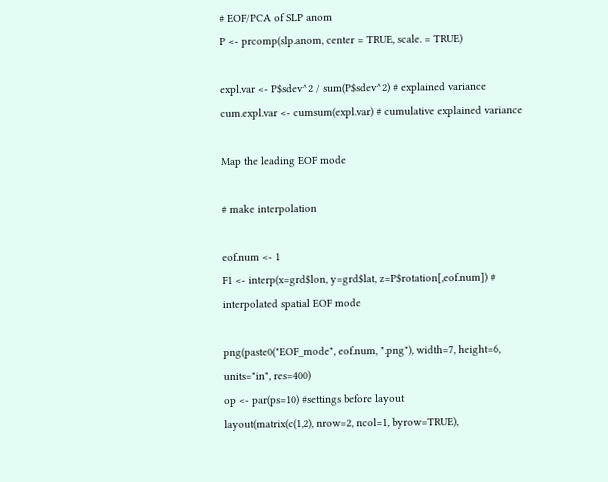# EOF/PCA of SLP anom
P <- prcomp(slp.anom, center = TRUE, scale. = TRUE)

expl.var <- P$sdev^2 / sum(P$sdev^2) # explained variance
cum.expl.var <- cumsum(expl.var) # cumulative explained variance

Map the leading EOF mode

# make interpolation

eof.num <- 1
F1 <- interp(x=grd$lon, y=grd$lat, z=P$rotation[,eof.num]) # interpolated spatial EOF mode

png(paste0("EOF_mode", eof.num, ".png"), width=7, height=6, units="in", res=400)
op <- par(ps=10) #settings before layout
layout(matrix(c(1,2), nrow=2, ncol=1, byrow=TRUE),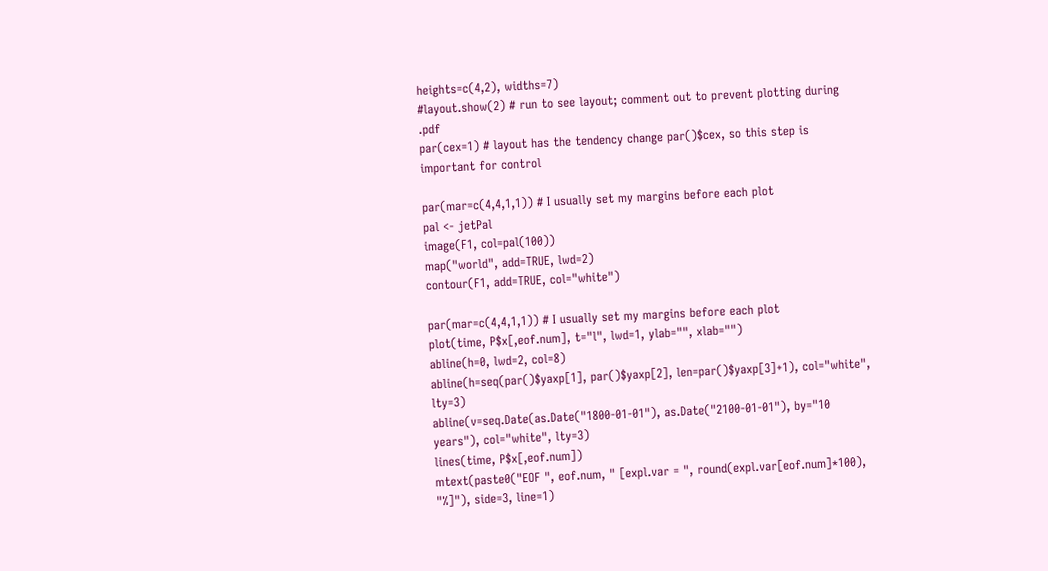heights=c(4,2), widths=7)
#layout.show(2) # run to see layout; comment out to prevent plotting during .pdf
par(cex=1) # layout has the tendency change par()$cex, so this step is important for control

par(mar=c(4,4,1,1)) # I usually set my margins before each plot
pal <- jetPal
image(F1, col=pal(100))
map("world", add=TRUE, lwd=2)
contour(F1, add=TRUE, col="white")

par(mar=c(4,4,1,1)) # I usually set my margins before each plot
plot(time, P$x[,eof.num], t="l", lwd=1, ylab="", xlab="")
abline(h=0, lwd=2, col=8)
abline(h=seq(par()$yaxp[1], par()$yaxp[2], len=par()$yaxp[3]+1), col="white", lty=3)
abline(v=seq.Date(as.Date("1800-01-01"), as.Date("2100-01-01"), by="10 years"), col="white", lty=3)
lines(time, P$x[,eof.num])
mtext(paste0("EOF ", eof.num, " [expl.var = ", round(expl.var[eof.num]*100), "%]"), side=3, line=1)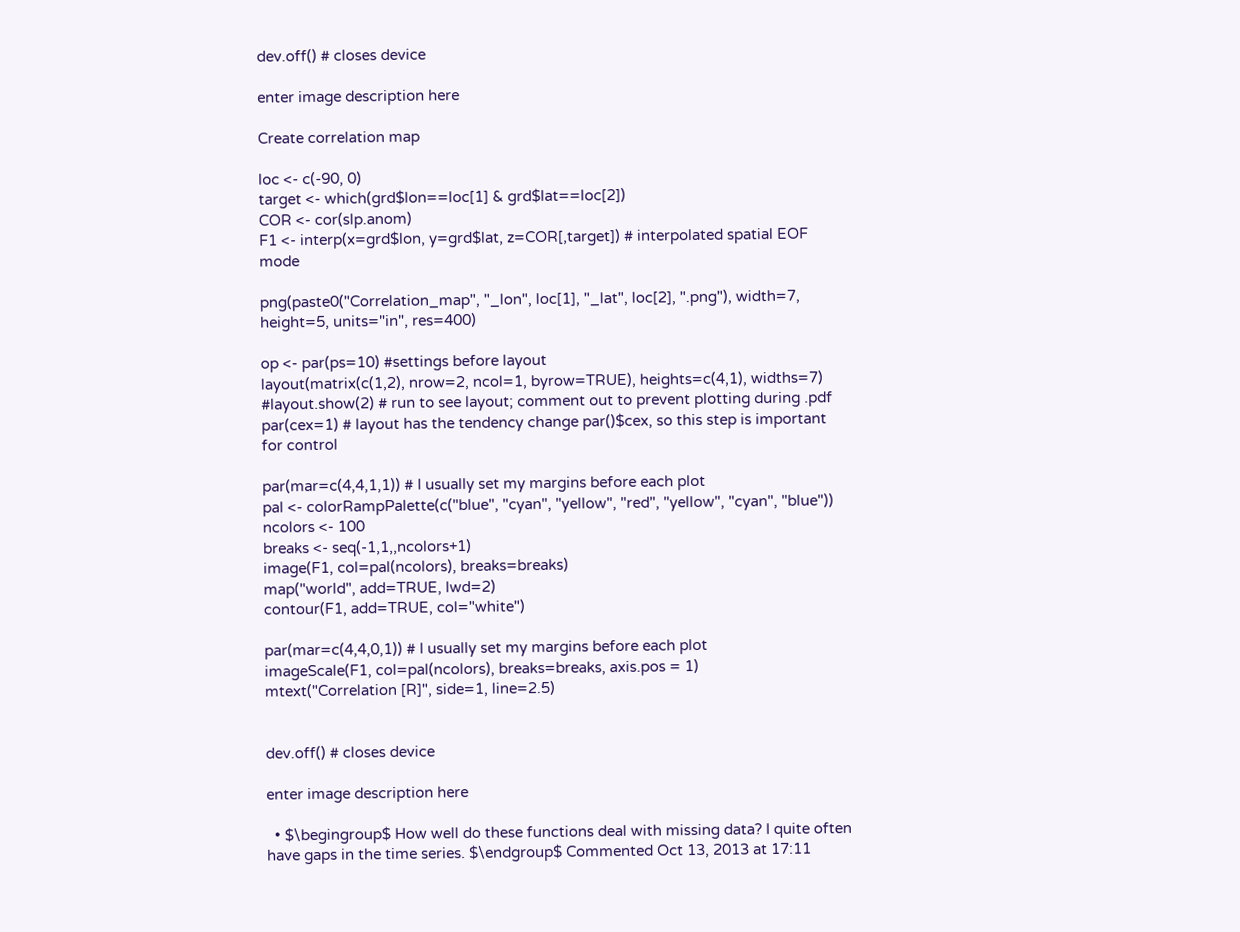dev.off() # closes device

enter image description here

Create correlation map

loc <- c(-90, 0)
target <- which(grd$lon==loc[1] & grd$lat==loc[2])
COR <- cor(slp.anom)
F1 <- interp(x=grd$lon, y=grd$lat, z=COR[,target]) # interpolated spatial EOF mode

png(paste0("Correlation_map", "_lon", loc[1], "_lat", loc[2], ".png"), width=7, height=5, units="in", res=400)

op <- par(ps=10) #settings before layout
layout(matrix(c(1,2), nrow=2, ncol=1, byrow=TRUE), heights=c(4,1), widths=7)
#layout.show(2) # run to see layout; comment out to prevent plotting during .pdf
par(cex=1) # layout has the tendency change par()$cex, so this step is important for control

par(mar=c(4,4,1,1)) # I usually set my margins before each plot
pal <- colorRampPalette(c("blue", "cyan", "yellow", "red", "yellow", "cyan", "blue"))
ncolors <- 100
breaks <- seq(-1,1,,ncolors+1)
image(F1, col=pal(ncolors), breaks=breaks)
map("world", add=TRUE, lwd=2)
contour(F1, add=TRUE, col="white")

par(mar=c(4,4,0,1)) # I usually set my margins before each plot
imageScale(F1, col=pal(ncolors), breaks=breaks, axis.pos = 1)
mtext("Correlation [R]", side=1, line=2.5)


dev.off() # closes device

enter image description here

  • $\begingroup$ How well do these functions deal with missing data? I quite often have gaps in the time series. $\endgroup$ Commented Oct 13, 2013 at 17:11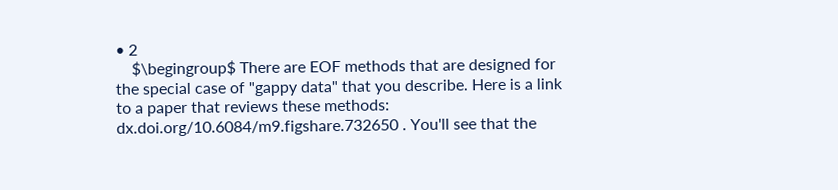• 2
    $\begingroup$ There are EOF methods that are designed for the special case of "gappy data" that you describe. Here is a link to a paper that reviews these methods: dx.doi.org/10.6084/m9.figshare.732650 . You'll see that the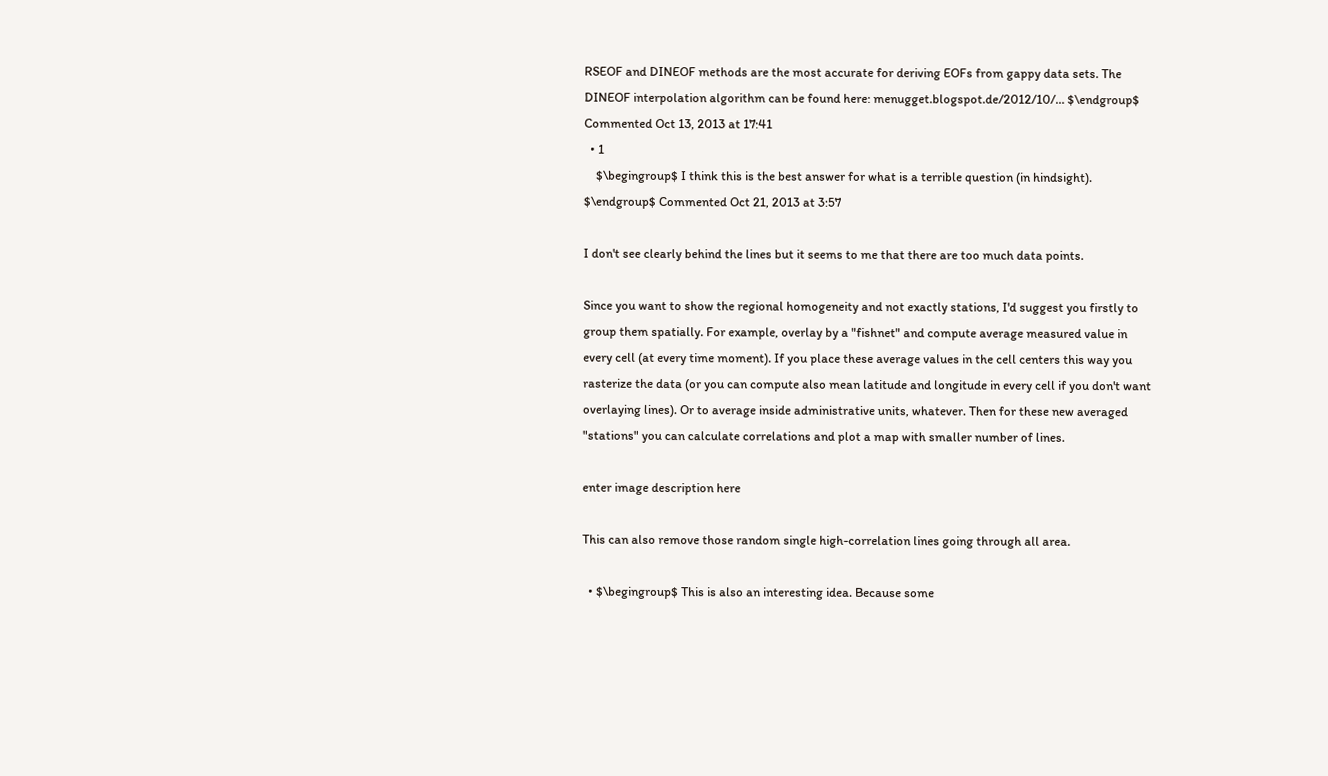RSEOF and DINEOF methods are the most accurate for deriving EOFs from gappy data sets. The DINEOF interpolation algorithm can be found here: menugget.blogspot.de/2012/10/… $\endgroup$ Commented Oct 13, 2013 at 17:41
  • 1
    $\begingroup$ I think this is the best answer for what is a terrible question (in hindsight). $\endgroup$ Commented Oct 21, 2013 at 3:57

I don't see clearly behind the lines but it seems to me that there are too much data points.

Since you want to show the regional homogeneity and not exactly stations, I'd suggest you firstly to group them spatially. For example, overlay by a "fishnet" and compute average measured value in every cell (at every time moment). If you place these average values in the cell centers this way you rasterize the data (or you can compute also mean latitude and longitude in every cell if you don't want overlaying lines). Or to average inside administrative units, whatever. Then for these new averaged "stations" you can calculate correlations and plot a map with smaller number of lines.

enter image description here

This can also remove those random single high-correlation lines going through all area.

  • $\begingroup$ This is also an interesting idea. Because some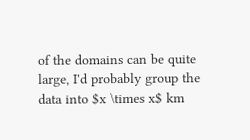of the domains can be quite large, I'd probably group the data into $x \times x$ km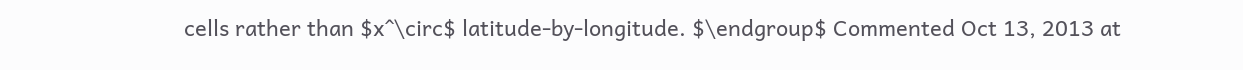cells rather than $x^\circ$ latitude-by-longitude. $\endgroup$ Commented Oct 13, 2013 at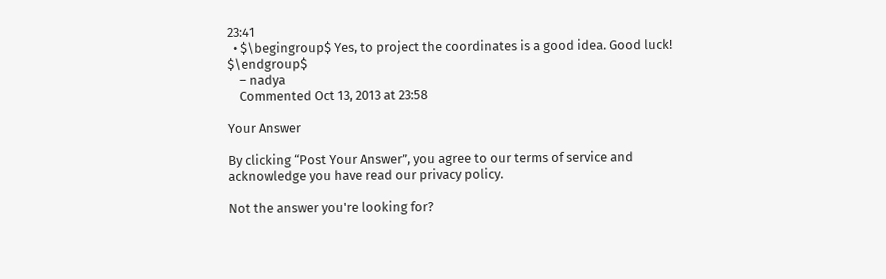23:41
  • $\begingroup$ Yes, to project the coordinates is a good idea. Good luck! $\endgroup$
    – nadya
    Commented Oct 13, 2013 at 23:58

Your Answer

By clicking “Post Your Answer”, you agree to our terms of service and acknowledge you have read our privacy policy.

Not the answer you're looking for?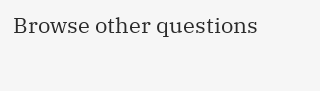Browse other questions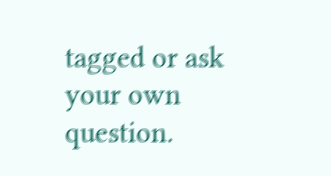tagged or ask your own question.